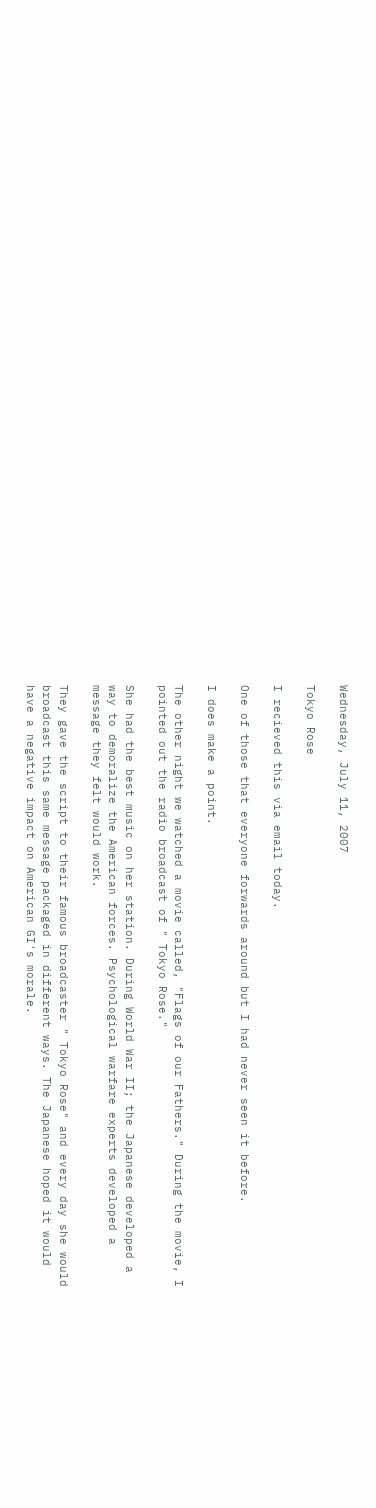Wednesday, July 11, 2007

Tokyo Rose

I recieved this via email today.

One of those that everyone forwards around but I had never seen it before.

I does make a point.

The other night we watched a movie called, "Flags of our Fathers." During the movie, I pointed out the radio broadcast of " Tokyo Rose."

She had the best music on her station. During World War II; the Japanese developed a way to demoralize the American forces. Psychological warfare experts developed a message they felt would work.

They gave the script to their famous broadcaster " Tokyo Rose" and every day she would broadcast this same message packaged in different ways. The Japanese hoped it would have a negative impact on American GI's morale.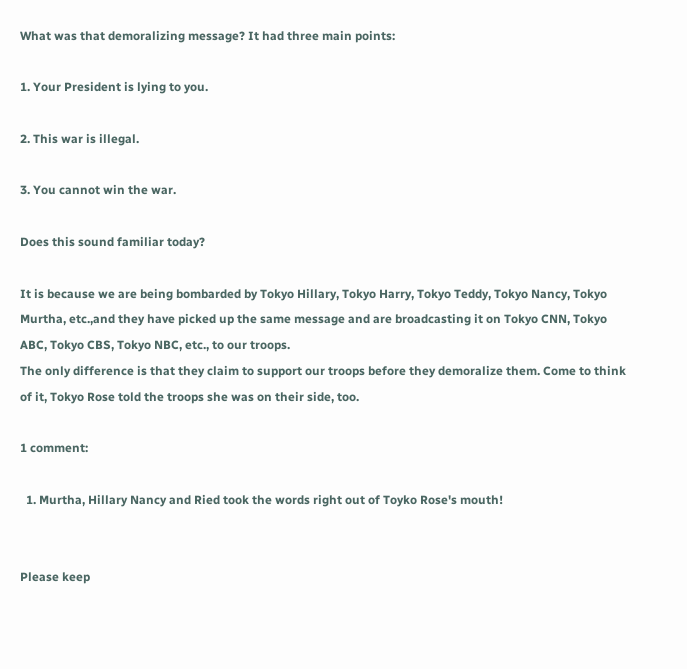What was that demoralizing message? It had three main points:

1. Your President is lying to you.

2. This war is illegal.

3. You cannot win the war.

Does this sound familiar today?

It is because we are being bombarded by Tokyo Hillary, Tokyo Harry, Tokyo Teddy, Tokyo Nancy, Tokyo Murtha, etc.,and they have picked up the same message and are broadcasting it on Tokyo CNN, Tokyo ABC, Tokyo CBS, Tokyo NBC, etc., to our troops.
The only difference is that they claim to support our troops before they demoralize them. Come to think of it, Tokyo Rose told the troops she was on their side, too.

1 comment:

  1. Murtha, Hillary Nancy and Ried took the words right out of Toyko Rose's mouth!


Please keep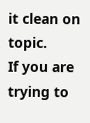it clean on topic.
If you are trying to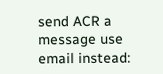send ACR a message use email instead: